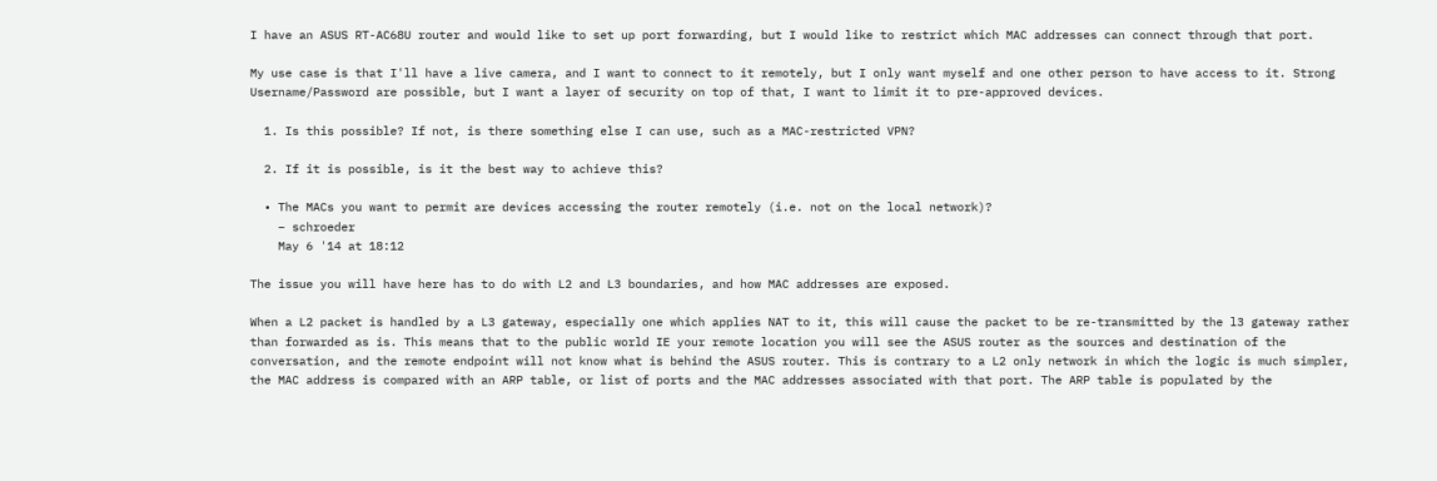I have an ASUS RT-AC68U router and would like to set up port forwarding, but I would like to restrict which MAC addresses can connect through that port.

My use case is that I'll have a live camera, and I want to connect to it remotely, but I only want myself and one other person to have access to it. Strong Username/Password are possible, but I want a layer of security on top of that, I want to limit it to pre-approved devices.

  1. Is this possible? If not, is there something else I can use, such as a MAC-restricted VPN?

  2. If it is possible, is it the best way to achieve this?

  • The MACs you want to permit are devices accessing the router remotely (i.e. not on the local network)?
    – schroeder
    May 6 '14 at 18:12

The issue you will have here has to do with L2 and L3 boundaries, and how MAC addresses are exposed.

When a L2 packet is handled by a L3 gateway, especially one which applies NAT to it, this will cause the packet to be re-transmitted by the l3 gateway rather than forwarded as is. This means that to the public world IE your remote location you will see the ASUS router as the sources and destination of the conversation, and the remote endpoint will not know what is behind the ASUS router. This is contrary to a L2 only network in which the logic is much simpler, the MAC address is compared with an ARP table, or list of ports and the MAC addresses associated with that port. The ARP table is populated by the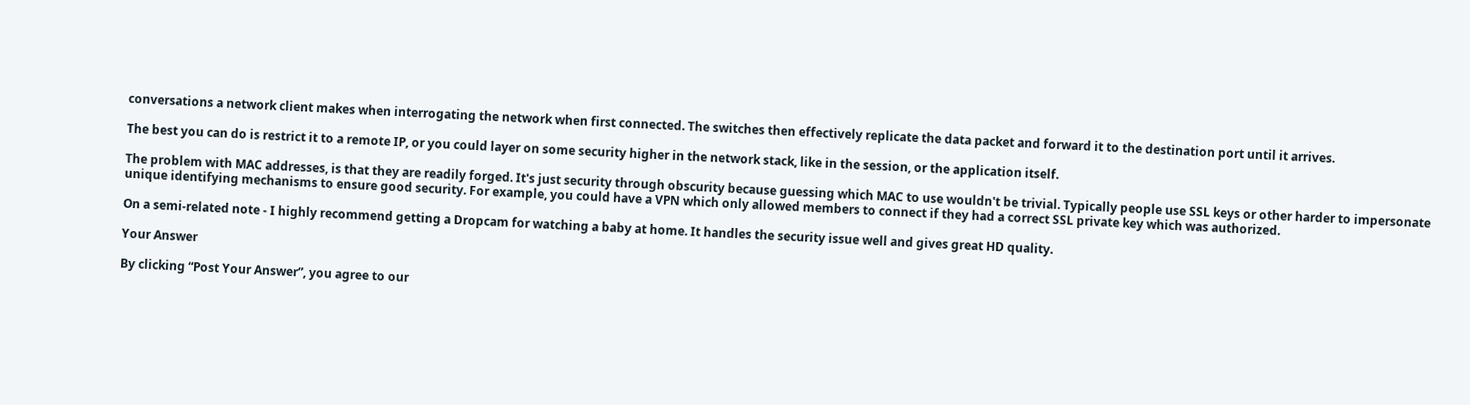conversations a network client makes when interrogating the network when first connected. The switches then effectively replicate the data packet and forward it to the destination port until it arrives.

The best you can do is restrict it to a remote IP, or you could layer on some security higher in the network stack, like in the session, or the application itself.

The problem with MAC addresses, is that they are readily forged. It's just security through obscurity because guessing which MAC to use wouldn't be trivial. Typically people use SSL keys or other harder to impersonate unique identifying mechanisms to ensure good security. For example, you could have a VPN which only allowed members to connect if they had a correct SSL private key which was authorized.

On a semi-related note - I highly recommend getting a Dropcam for watching a baby at home. It handles the security issue well and gives great HD quality.

Your Answer

By clicking “Post Your Answer”, you agree to our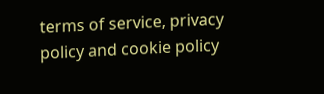terms of service, privacy policy and cookie policy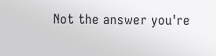Not the answer you're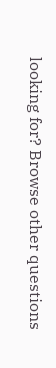looking for? Browse other questions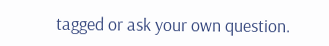tagged or ask your own question.